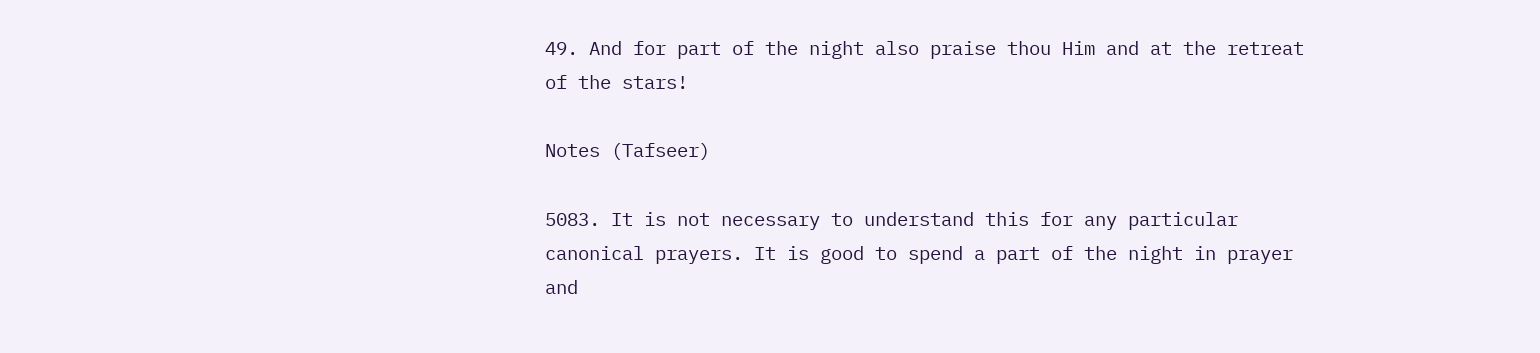49. And for part of the night also praise thou Him and at the retreat of the stars!

Notes (Tafseer)

5083. It is not necessary to understand this for any particular canonical prayers. It is good to spend a part of the night in prayer and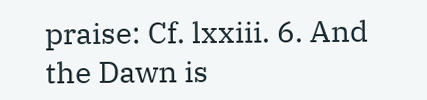praise: Cf. lxxiii. 6. And the Dawn is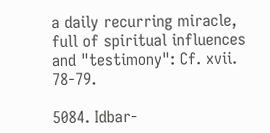a daily recurring miracle, full of spiritual influences and "testimony": Cf. xvii. 78-79.

5084. Idbar-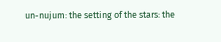un-nujum: the setting of the stars: the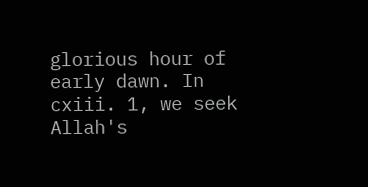glorious hour of early dawn. In cxiii. 1, we seek Allah's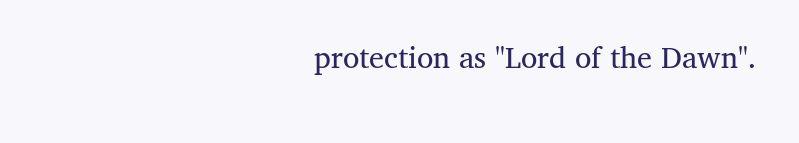protection as "Lord of the Dawn".